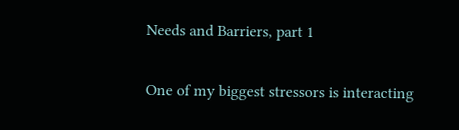Needs and Barriers, part 1

One of my biggest stressors is interacting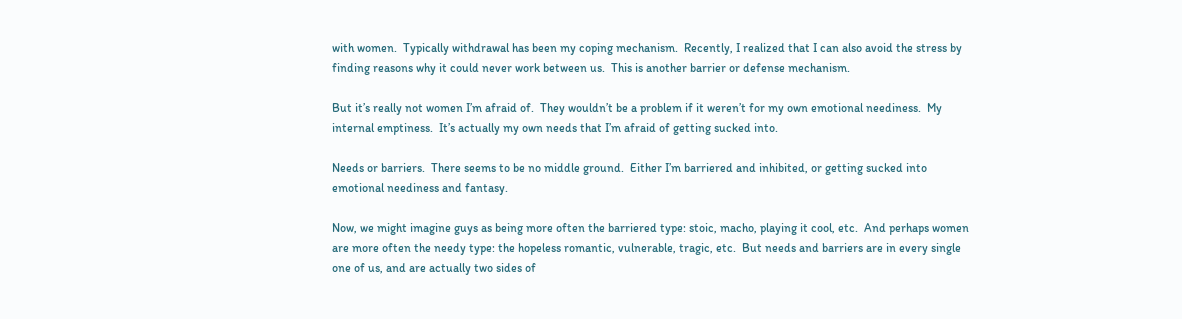with women.  Typically withdrawal has been my coping mechanism.  Recently, I realized that I can also avoid the stress by finding reasons why it could never work between us.  This is another barrier or defense mechanism.

But it’s really not women I’m afraid of.  They wouldn’t be a problem if it weren’t for my own emotional neediness.  My internal emptiness.  It’s actually my own needs that I’m afraid of getting sucked into.

Needs or barriers.  There seems to be no middle ground.  Either I’m barriered and inhibited, or getting sucked into emotional neediness and fantasy.

Now, we might imagine guys as being more often the barriered type: stoic, macho, playing it cool, etc.  And perhaps women are more often the needy type: the hopeless romantic, vulnerable, tragic, etc.  But needs and barriers are in every single one of us, and are actually two sides of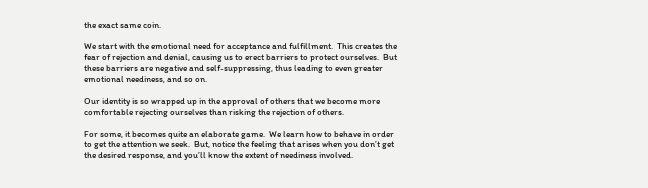the exact same coin.

We start with the emotional need for acceptance and fulfillment.  This creates the fear of rejection and denial, causing us to erect barriers to protect ourselves.  But these barriers are negative and self-suppressing, thus leading to even greater emotional neediness, and so on.

Our identity is so wrapped up in the approval of others that we become more comfortable rejecting ourselves than risking the rejection of others.

For some, it becomes quite an elaborate game.  We learn how to behave in order to get the attention we seek.  But, notice the feeling that arises when you don’t get the desired response, and you’ll know the extent of neediness involved.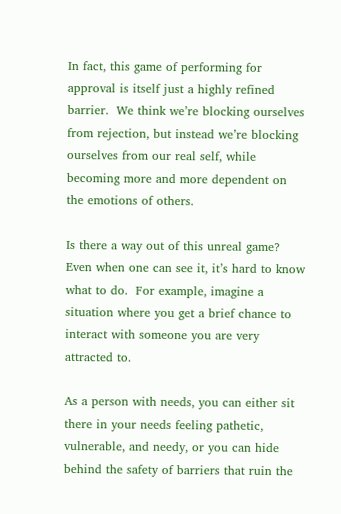In fact, this game of performing for approval is itself just a highly refined barrier.  We think we’re blocking ourselves from rejection, but instead we’re blocking ourselves from our real self, while becoming more and more dependent on the emotions of others.

Is there a way out of this unreal game?  Even when one can see it, it’s hard to know what to do.  For example, imagine a situation where you get a brief chance to interact with someone you are very attracted to.

As a person with needs, you can either sit there in your needs feeling pathetic, vulnerable, and needy, or you can hide behind the safety of barriers that ruin the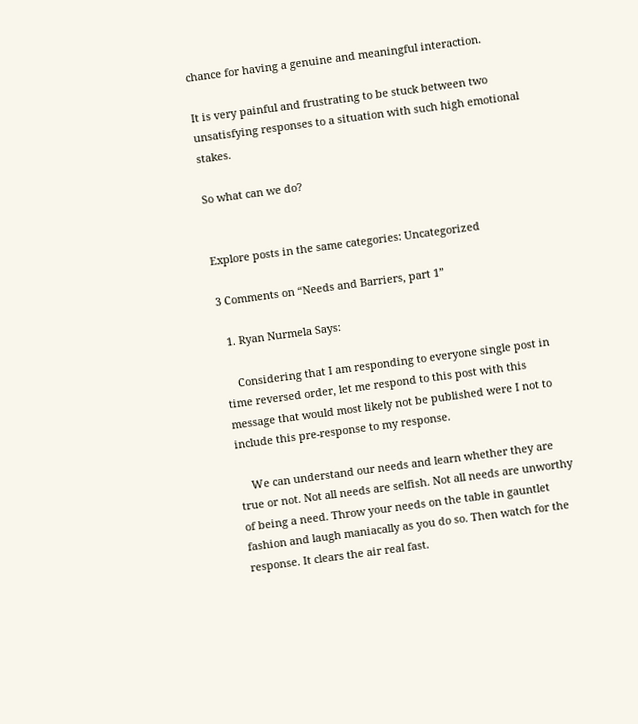chance for having a genuine and meaningful interaction.

It is very painful and frustrating to be stuck between two unsatisfying responses to a situation with such high emotional stakes.

So what can we do?


Explore posts in the same categories: Uncategorized

3 Comments on “Needs and Barriers, part 1”

  1. Ryan Nurmela Says:

    Considering that I am responding to everyone single post in time reversed order, let me respond to this post with this message that would most likely not be published were I not to include this pre-response to my response.

    We can understand our needs and learn whether they are true or not. Not all needs are selfish. Not all needs are unworthy of being a need. Throw your needs on the table in gauntlet fashion and laugh maniacally as you do so. Then watch for the response. It clears the air real fast.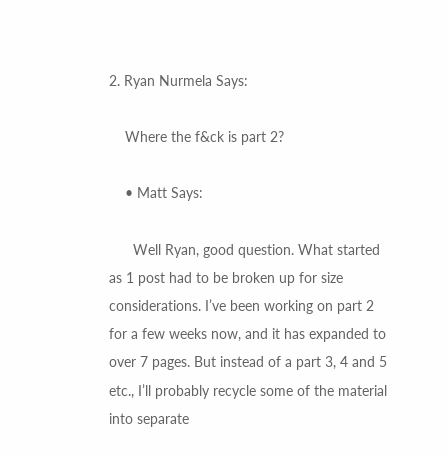2. Ryan Nurmela Says:

    Where the f&ck is part 2?

    • Matt Says:

      Well Ryan, good question. What started as 1 post had to be broken up for size considerations. I’ve been working on part 2 for a few weeks now, and it has expanded to over 7 pages. But instead of a part 3, 4 and 5 etc., I’ll probably recycle some of the material into separate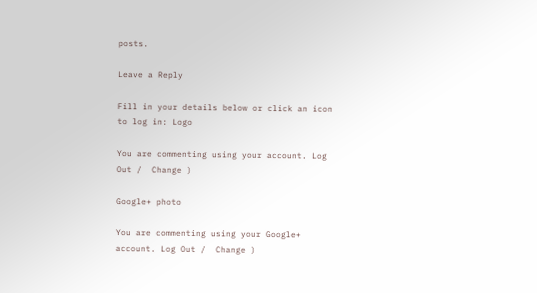posts.

Leave a Reply

Fill in your details below or click an icon to log in: Logo

You are commenting using your account. Log Out /  Change )

Google+ photo

You are commenting using your Google+ account. Log Out /  Change )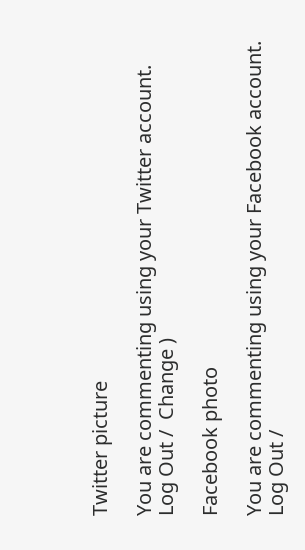Twitter picture

You are commenting using your Twitter account. Log Out /  Change )

Facebook photo

You are commenting using your Facebook account. Log Out /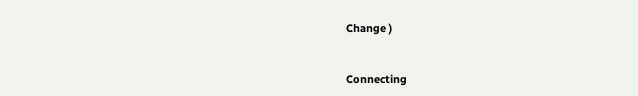Change )


Connecting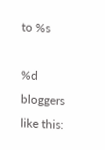to %s

%d bloggers like this: